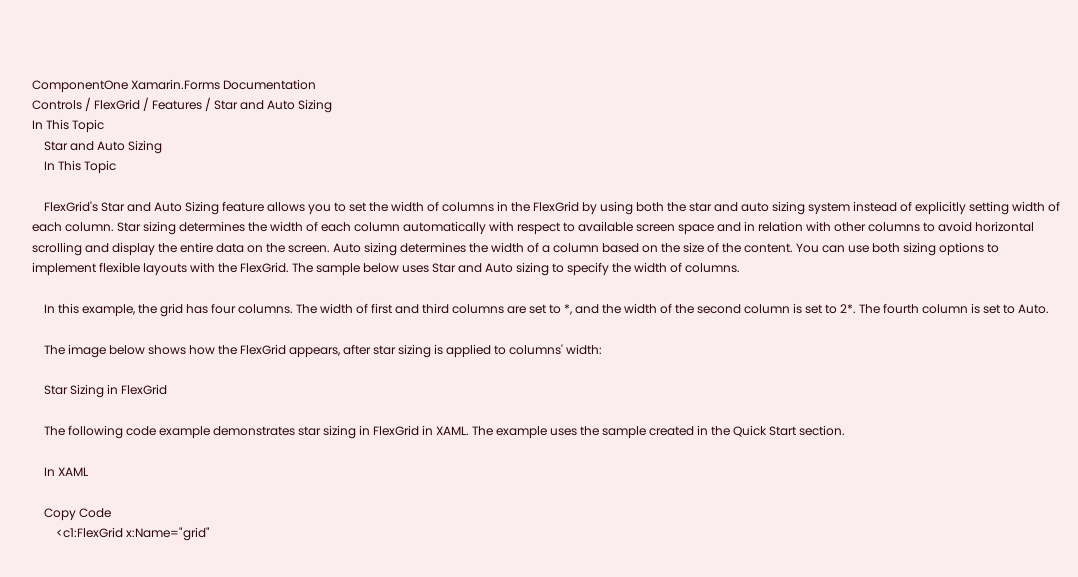ComponentOne Xamarin.Forms Documentation
Controls / FlexGrid / Features / Star and Auto Sizing
In This Topic
    Star and Auto Sizing
    In This Topic

    FlexGrid's Star and Auto Sizing feature allows you to set the width of columns in the FlexGrid by using both the star and auto sizing system instead of explicitly setting width of each column. Star sizing determines the width of each column automatically with respect to available screen space and in relation with other columns to avoid horizontal scrolling and display the entire data on the screen. Auto sizing determines the width of a column based on the size of the content. You can use both sizing options to implement flexible layouts with the FlexGrid. The sample below uses Star and Auto sizing to specify the width of columns.

    In this example, the grid has four columns. The width of first and third columns are set to *, and the width of the second column is set to 2*. The fourth column is set to Auto.

    The image below shows how the FlexGrid appears, after star sizing is applied to columns' width:

    Star Sizing in FlexGrid

    The following code example demonstrates star sizing in FlexGrid in XAML. The example uses the sample created in the Quick Start section.

    In XAML

    Copy Code
        <c1:FlexGrid x:Name="grid"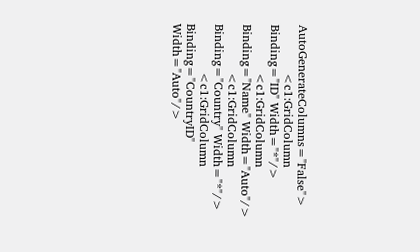AutoGenerateColumns="False">
            <c1:GridColumn Binding="ID" Width="*"/>
            <c1:GridColumn Binding="Name" Width="Auto"/>
            <c1:GridColumn Binding="Country" Width="*"/>
            <c1:GridColumn Binding="CountryID" Width="Auto"/>